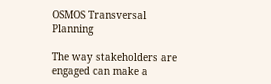OSMOS Transversal Planning

The way stakeholders are engaged can make a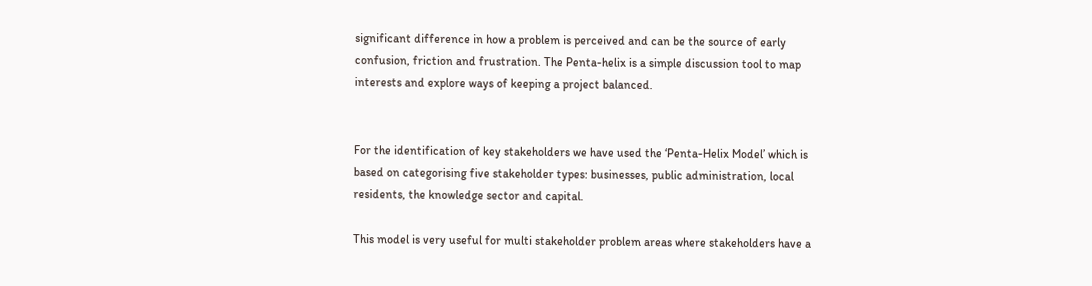significant difference in how a problem is perceived and can be the source of early confusion, friction and frustration. The Penta-helix is a simple discussion tool to map interests and explore ways of keeping a project balanced.


For the identification of key stakeholders we have used the ‘Penta-Helix Model’ which is based on categorising five stakeholder types: businesses, public administration, local residents, the knowledge sector and capital.

This model is very useful for multi stakeholder problem areas where stakeholders have a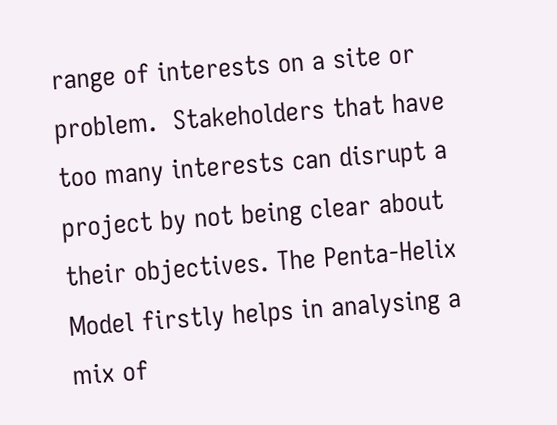range of interests on a site or problem.  Stakeholders that have too many interests can disrupt a project by not being clear about their objectives. The Penta-Helix Model firstly helps in analysing a mix of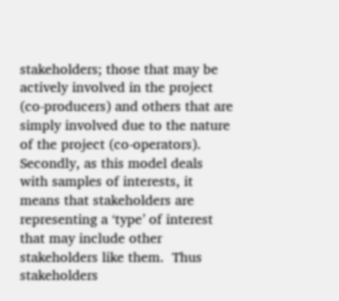stakeholders; those that may be actively involved in the project (co-producers) and others that are simply involved due to the nature of the project (co-operators).  Secondly, as this model deals with samples of interests, it means that stakeholders are representing a ‘type’ of interest that may include other stakeholders like them.  Thus stakeholders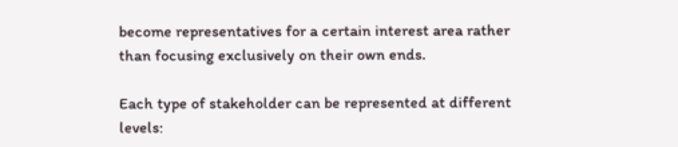become representatives for a certain interest area rather than focusing exclusively on their own ends.

Each type of stakeholder can be represented at different levels: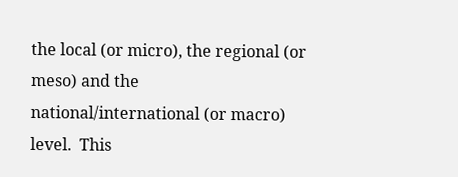the local (or micro), the regional (or meso) and the national/international (or macro) level.  This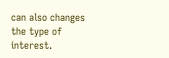can also changes the type of interest.